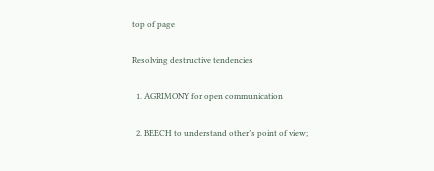top of page

Resolving destructive tendencies

  1. AGRIMONY for open communication

  2. BEECH to understand other’s point of view;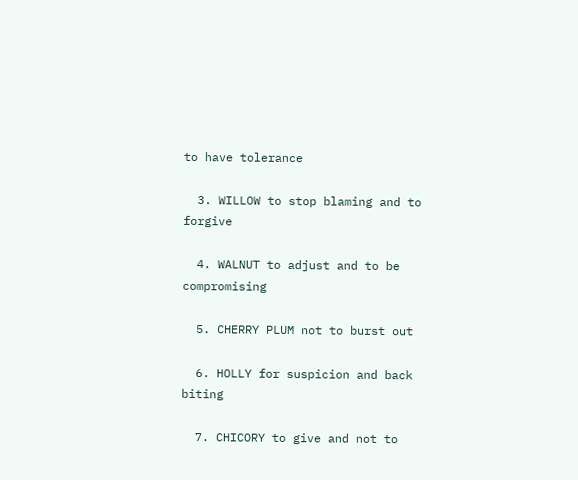to have tolerance

  3. WILLOW to stop blaming and to forgive

  4. WALNUT to adjust and to be compromising

  5. CHERRY PLUM not to burst out

  6. HOLLY for suspicion and back biting

  7. CHICORY to give and not to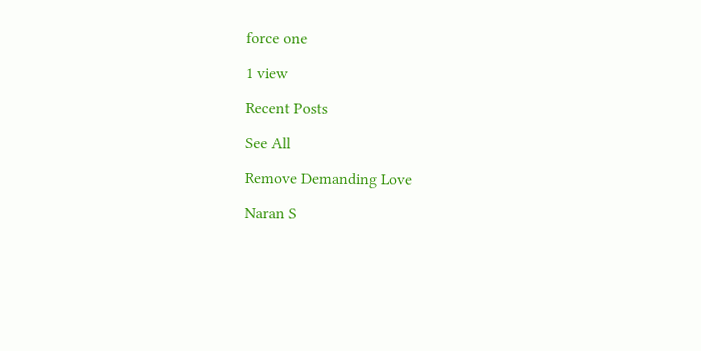force one

1 view

Recent Posts

See All

Remove Demanding Love

Naran S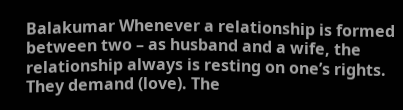Balakumar Whenever a relationship is formed between two – as husband and a wife, the relationship always is resting on one’s rights. They demand (love). The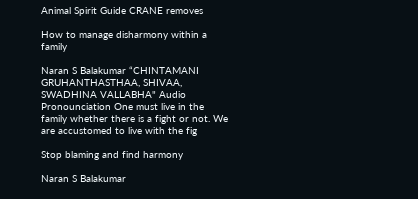Animal Spirit Guide CRANE removes

How to manage disharmony within a family

Naran S Balakumar “CHINTAMANI GRUHANTHASTHAA, SHIVAA, SWADHINA VALLABHA" Audio Pronounciation One must live in the family whether there is a fight or not. We are accustomed to live with the fig

Stop blaming and find harmony

Naran S Balakumar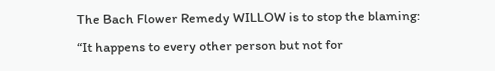The Bach Flower Remedy WILLOW is to stop the blaming: “It happens to every other person but not for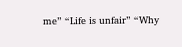me” “Life is unfair” “Why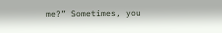me?” Sometimes, you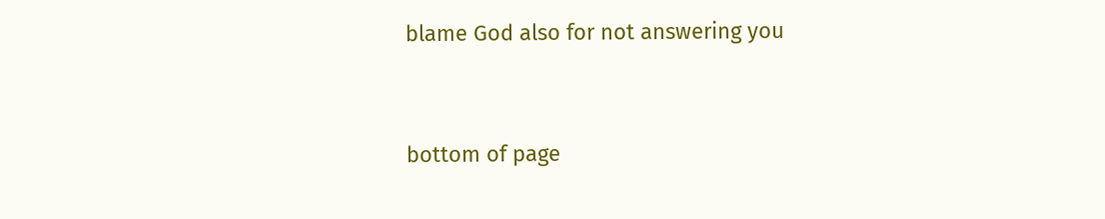blame God also for not answering you


bottom of page